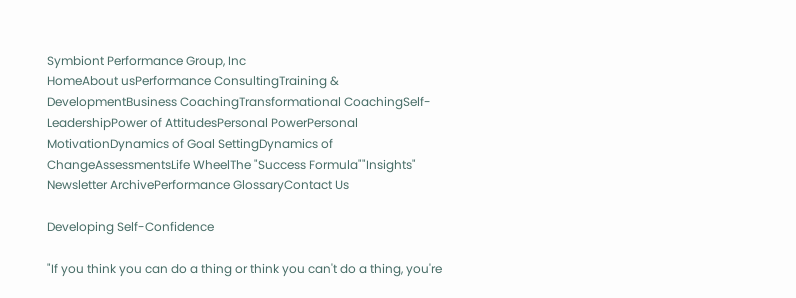Symbiont Performance Group, Inc
HomeAbout usPerformance ConsultingTraining & DevelopmentBusiness CoachingTransformational CoachingSelf-LeadershipPower of AttitudesPersonal PowerPersonal MotivationDynamics of Goal SettingDynamics of ChangeAssessmentsLife WheelThe "Success Formula""Insights" Newsletter ArchivePerformance GlossaryContact Us

Developing Self-Confidence

"If you think you can do a thing or think you can't do a thing, you're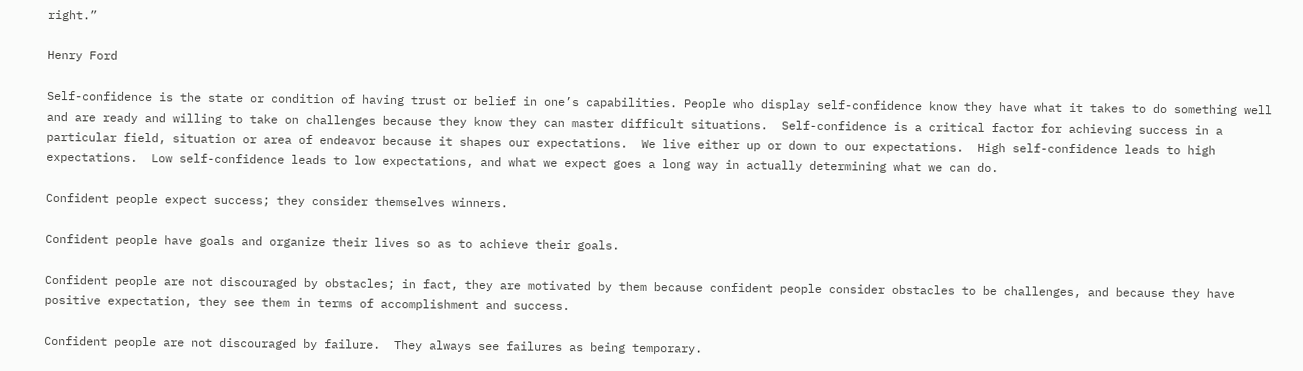right.”

Henry Ford

Self-confidence is the state or condition of having trust or belief in one’s capabilities. People who display self-confidence know they have what it takes to do something well and are ready and willing to take on challenges because they know they can master difficult situations.  Self-confidence is a critical factor for achieving success in a particular field, situation or area of endeavor because it shapes our expectations.  We live either up or down to our expectations.  High self-confidence leads to high expectations.  Low self-confidence leads to low expectations, and what we expect goes a long way in actually determining what we can do.

Confident people expect success; they consider themselves winners.

Confident people have goals and organize their lives so as to achieve their goals.

Confident people are not discouraged by obstacles; in fact, they are motivated by them because confident people consider obstacles to be challenges, and because they have positive expectation, they see them in terms of accomplishment and success.

Confident people are not discouraged by failure.  They always see failures as being temporary.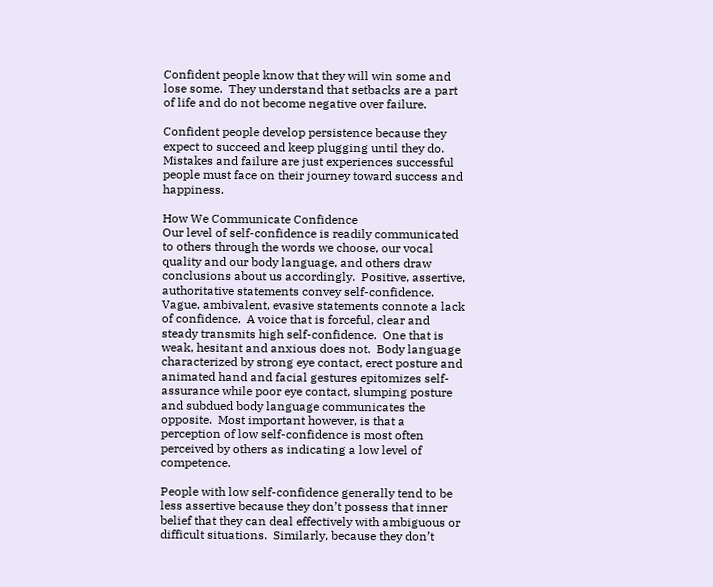Confident people know that they will win some and lose some.  They understand that setbacks are a part of life and do not become negative over failure.

Confident people develop persistence because they expect to succeed and keep plugging until they do.  Mistakes and failure are just experiences successful people must face on their journey toward success and happiness.

How We Communicate Confidence
Our level of self-confidence is readily communicated to others through the words we choose, our vocal quality and our body language, and others draw conclusions about us accordingly.  Positive, assertive, authoritative statements convey self-confidence.  Vague, ambivalent, evasive statements connote a lack of confidence.  A voice that is forceful, clear and steady transmits high self-confidence.  One that is weak, hesitant and anxious does not.  Body language characterized by strong eye contact, erect posture and animated hand and facial gestures epitomizes self-assurance while poor eye contact, slumping posture and subdued body language communicates the opposite.  Most important however, is that a perception of low self-confidence is most often perceived by others as indicating a low level of competence.

People with low self-confidence generally tend to be less assertive because they don’t possess that inner belief that they can deal effectively with ambiguous or difficult situations.  Similarly, because they don’t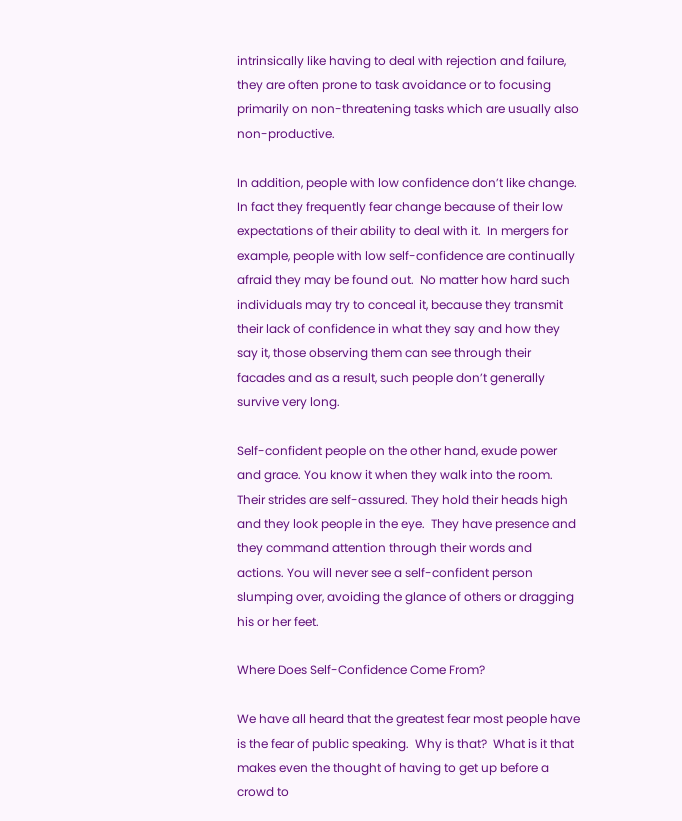intrinsically like having to deal with rejection and failure, they are often prone to task avoidance or to focusing primarily on non-threatening tasks which are usually also non-productive.

In addition, people with low confidence don’t like change.  In fact they frequently fear change because of their low expectations of their ability to deal with it.  In mergers for example, people with low self-confidence are continually afraid they may be found out.  No matter how hard such individuals may try to conceal it, because they transmit their lack of confidence in what they say and how they say it, those observing them can see through their facades and as a result, such people don’t generally survive very long.

Self-confident people on the other hand, exude power and grace. You know it when they walk into the room. Their strides are self-assured. They hold their heads high and they look people in the eye.  They have presence and they command attention through their words and actions. You will never see a self-confident person slumping over, avoiding the glance of others or dragging his or her feet.

Where Does Self-Confidence Come From?

We have all heard that the greatest fear most people have is the fear of public speaking.  Why is that?  What is it that makes even the thought of having to get up before a crowd to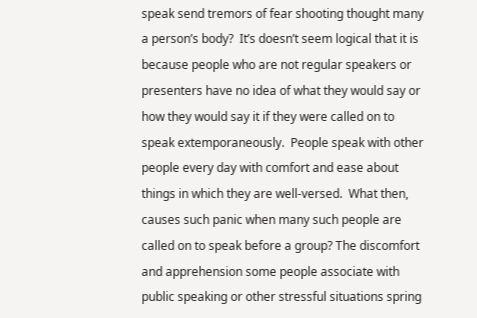speak send tremors of fear shooting thought many a person’s body?  It’s doesn’t seem logical that it is because people who are not regular speakers or presenters have no idea of what they would say or how they would say it if they were called on to speak extemporaneously.  People speak with other people every day with comfort and ease about things in which they are well-versed.  What then, causes such panic when many such people are called on to speak before a group? The discomfort and apprehension some people associate with public speaking or other stressful situations spring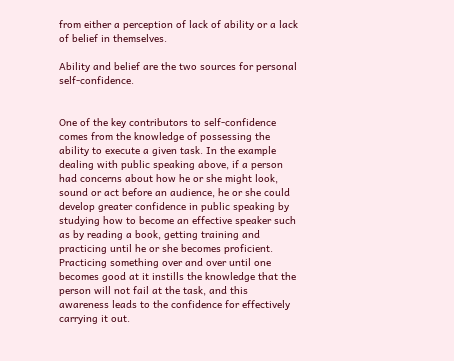from either a perception of lack of ability or a lack of belief in themselves.

Ability and belief are the two sources for personal self-confidence.


One of the key contributors to self-confidence comes from the knowledge of possessing the ability to execute a given task. In the example dealing with public speaking above, if a person had concerns about how he or she might look, sound or act before an audience, he or she could develop greater confidence in public speaking by studying how to become an effective speaker such as by reading a book, getting training and practicing until he or she becomes proficient.  Practicing something over and over until one becomes good at it instills the knowledge that the person will not fail at the task, and this awareness leads to the confidence for effectively carrying it out.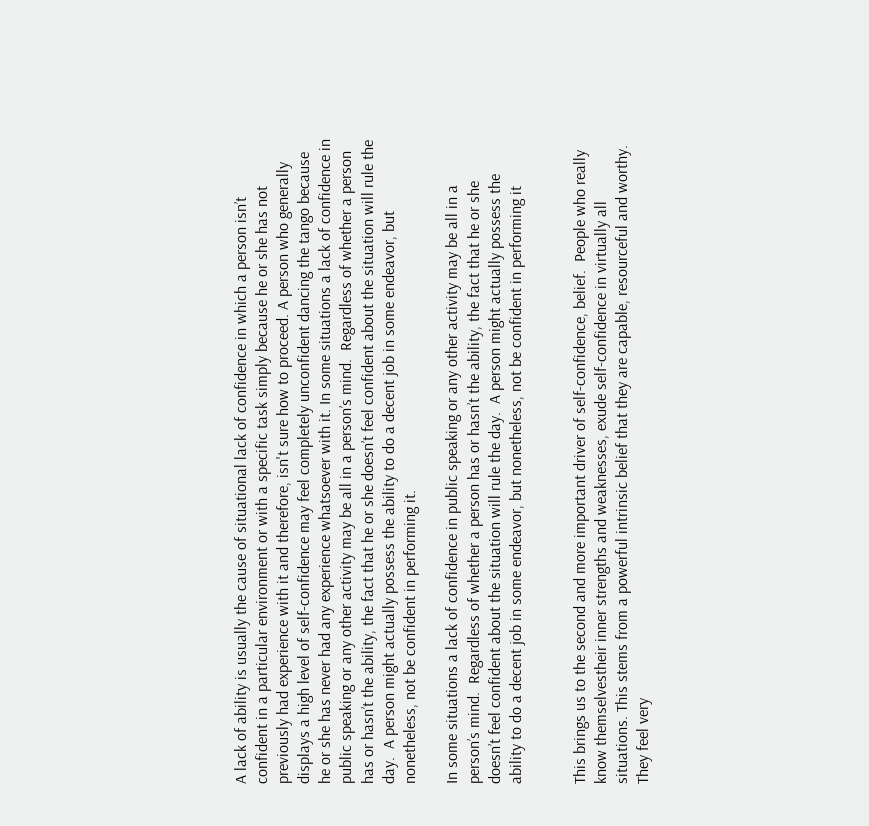A lack of ability is usually the cause of situational lack of confidence in which a person isn’t confident in a particular environment or with a specific task simply because he or she has not previously had experience with it and therefore, isn't sure how to proceed. A person who generally displays a high level of self-confidence may feel completely unconfident dancing the tango because he or she has never had any experience whatsoever with it. In some situations a lack of confidence in public speaking or any other activity may be all in a person’s mind.  Regardless of whether a person has or hasn’t the ability, the fact that he or she doesn’t feel confident about the situation will rule the day.  A person might actually possess the ability to do a decent job in some endeavor, but nonetheless, not be confident in performing it.

In some situations a lack of confidence in public speaking or any other activity may be all in a person’s mind.  Regardless of whether a person has or hasn’t the ability, the fact that he or she doesn’t feel confident about the situation will rule the day.  A person might actually possess the ability to do a decent job in some endeavor, but nonetheless, not be confident in performing it


This brings us to the second and more important driver of self-confidence, belief.  People who really know themselvestheir inner strengths and weaknesses, exude self-confidence in virtually all situations. This stems from a powerful intrinsic belief that they are capable, resourceful and worthy.  They feel very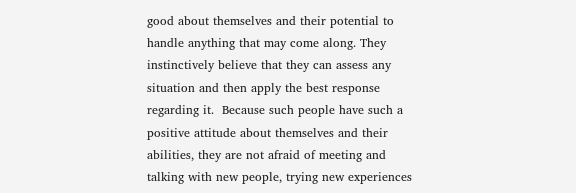good about themselves and their potential to handle anything that may come along. They  instinctively believe that they can assess any situation and then apply the best response regarding it.  Because such people have such a positive attitude about themselves and their abilities, they are not afraid of meeting and talking with new people, trying new experiences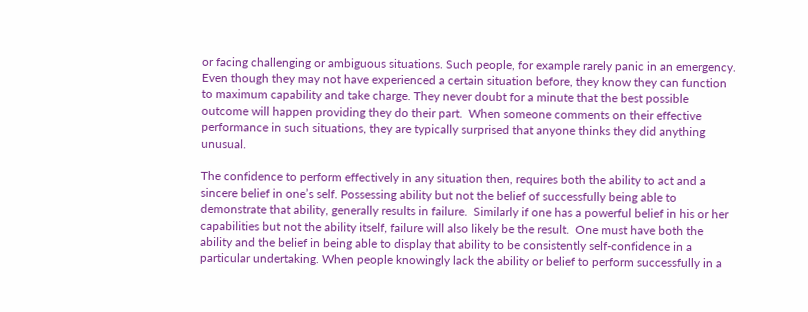or facing challenging or ambiguous situations. Such people, for example rarely panic in an emergency. Even though they may not have experienced a certain situation before, they know they can function to maximum capability and take charge. They never doubt for a minute that the best possible outcome will happen providing they do their part.  When someone comments on their effective performance in such situations, they are typically surprised that anyone thinks they did anything unusual.

The confidence to perform effectively in any situation then, requires both the ability to act and a sincere belief in one’s self. Possessing ability but not the belief of successfully being able to demonstrate that ability, generally results in failure.  Similarly if one has a powerful belief in his or her capabilities but not the ability itself, failure will also likely be the result.  One must have both the ability and the belief in being able to display that ability to be consistently self-confidence in a particular undertaking. When people knowingly lack the ability or belief to perform successfully in a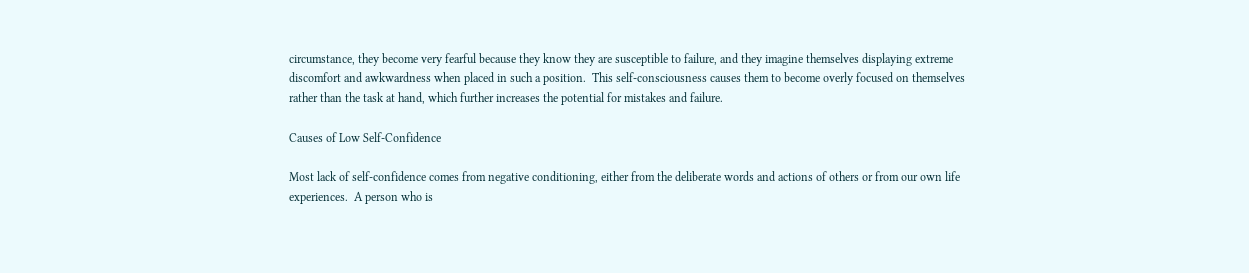circumstance, they become very fearful because they know they are susceptible to failure, and they imagine themselves displaying extreme discomfort and awkwardness when placed in such a position.  This self-consciousness causes them to become overly focused on themselves rather than the task at hand, which further increases the potential for mistakes and failure.

Causes of Low Self-Confidence

Most lack of self-confidence comes from negative conditioning, either from the deliberate words and actions of others or from our own life experiences.  A person who is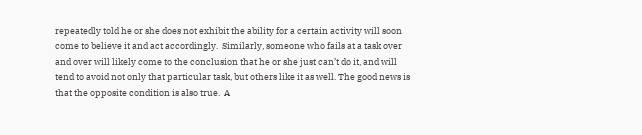repeatedly told he or she does not exhibit the ability for a certain activity will soon come to believe it and act accordingly.  Similarly, someone who fails at a task over and over will likely come to the conclusion that he or she just can’t do it, and will tend to avoid not only that particular task, but others like it as well. The good news is that the opposite condition is also true.  A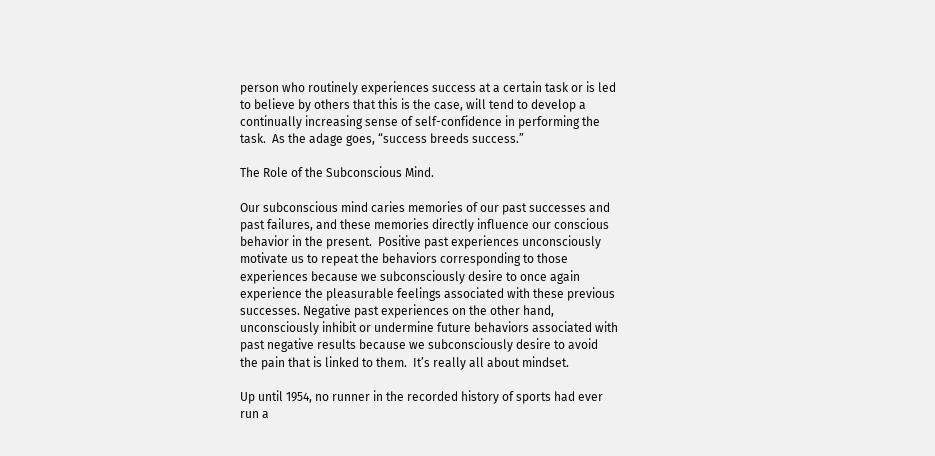person who routinely experiences success at a certain task or is led to believe by others that this is the case, will tend to develop a continually increasing sense of self-confidence in performing the task.  As the adage goes, “success breeds success.”

The Role of the Subconscious Mind.

Our subconscious mind caries memories of our past successes and past failures, and these memories directly influence our conscious behavior in the present.  Positive past experiences unconsciously motivate us to repeat the behaviors corresponding to those experiences because we subconsciously desire to once again experience the pleasurable feelings associated with these previous successes. Negative past experiences on the other hand, unconsciously inhibit or undermine future behaviors associated with past negative results because we subconsciously desire to avoid the pain that is linked to them.  It’s really all about mindset.

Up until 1954, no runner in the recorded history of sports had ever run a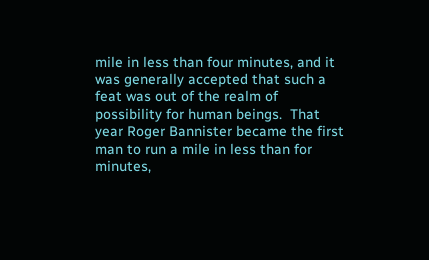mile in less than four minutes, and it was generally accepted that such a feat was out of the realm of possibility for human beings.  That year Roger Bannister became the first man to run a mile in less than for minutes,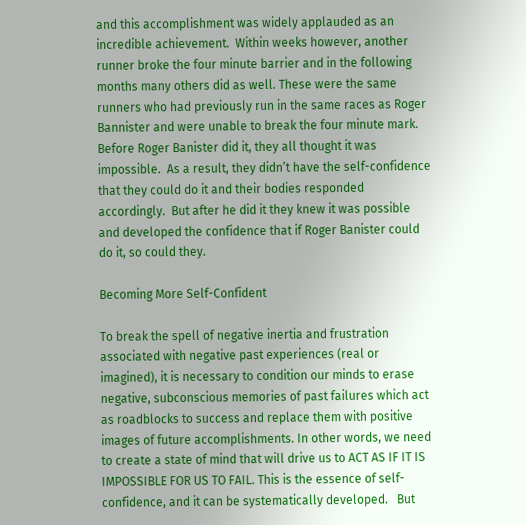and this accomplishment was widely applauded as an incredible achievement.  Within weeks however, another runner broke the four minute barrier and in the following months many others did as well. These were the same runners who had previously run in the same races as Roger Bannister and were unable to break the four minute mark.  Before Roger Banister did it, they all thought it was impossible.  As a result, they didn’t have the self-confidence that they could do it and their bodies responded accordingly.  But after he did it they knew it was possible and developed the confidence that if Roger Banister could do it, so could they.

Becoming More Self-Confident

To break the spell of negative inertia and frustration associated with negative past experiences (real or imagined), it is necessary to condition our minds to erase negative, subconscious memories of past failures which act as roadblocks to success and replace them with positive images of future accomplishments. In other words, we need to create a state of mind that will drive us to ACT AS IF IT IS IMPOSSIBLE FOR US TO FAIL. This is the essence of self-confidence, and it can be systematically developed.   But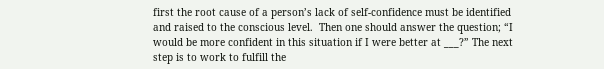first the root cause of a person’s lack of self-confidence must be identified and raised to the conscious level.  Then one should answer the question; “I would be more confident in this situation if I were better at ___?” The next step is to work to fulfill the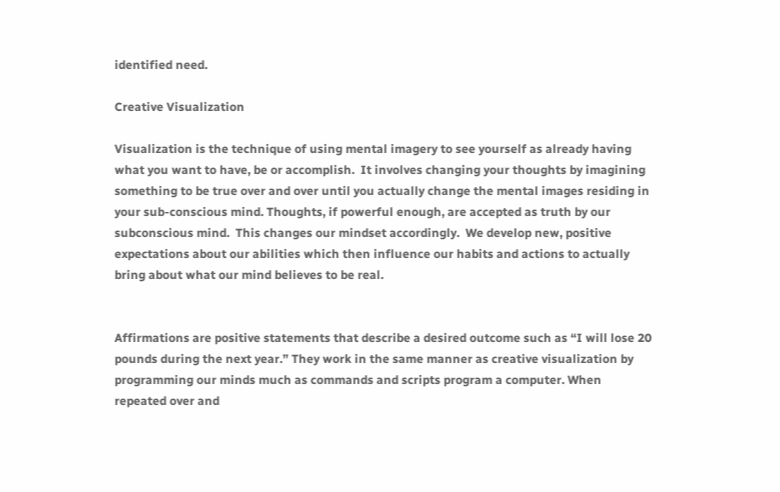identified need.

Creative Visualization

Visualization is the technique of using mental imagery to see yourself as already having what you want to have, be or accomplish.  It involves changing your thoughts by imagining something to be true over and over until you actually change the mental images residing in your sub-conscious mind. Thoughts, if powerful enough, are accepted as truth by our subconscious mind.  This changes our mindset accordingly.  We develop new, positive expectations about our abilities which then influence our habits and actions to actually bring about what our mind believes to be real.


Affirmations are positive statements that describe a desired outcome such as “I will lose 20 pounds during the next year.” They work in the same manner as creative visualization by programming our minds much as commands and scripts program a computer. When repeated over and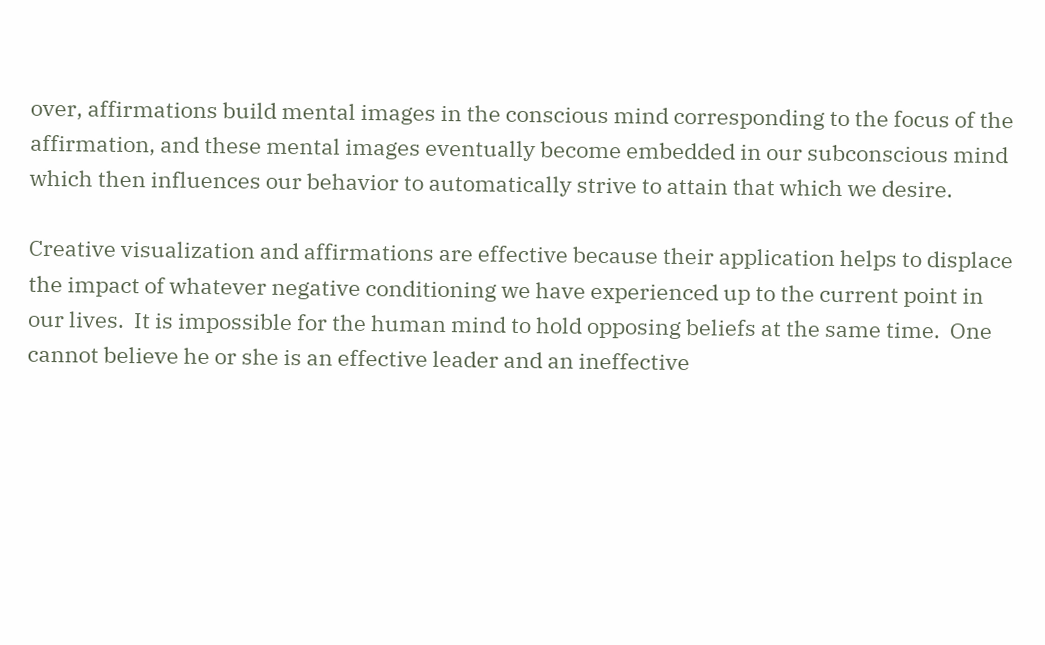over, affirmations build mental images in the conscious mind corresponding to the focus of the affirmation, and these mental images eventually become embedded in our subconscious mind which then influences our behavior to automatically strive to attain that which we desire.

Creative visualization and affirmations are effective because their application helps to displace the impact of whatever negative conditioning we have experienced up to the current point in our lives.  It is impossible for the human mind to hold opposing beliefs at the same time.  One cannot believe he or she is an effective leader and an ineffective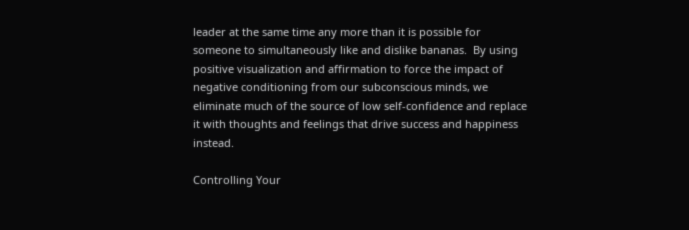leader at the same time any more than it is possible for someone to simultaneously like and dislike bananas.  By using positive visualization and affirmation to force the impact of negative conditioning from our subconscious minds, we eliminate much of the source of low self-confidence and replace it with thoughts and feelings that drive success and happiness instead.

Controlling Your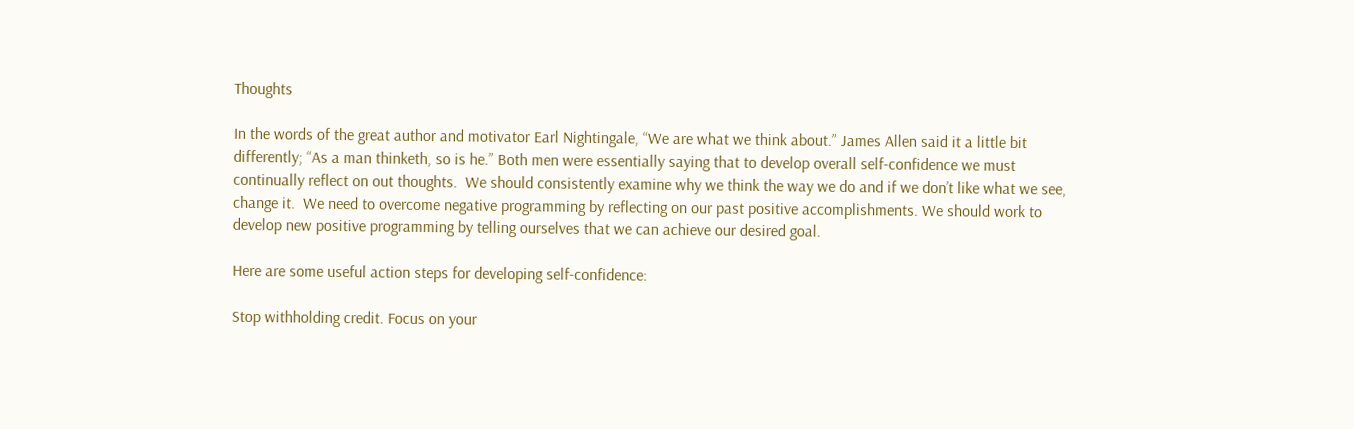Thoughts

In the words of the great author and motivator Earl Nightingale, “We are what we think about.” James Allen said it a little bit differently; “As a man thinketh, so is he.” Both men were essentially saying that to develop overall self-confidence we must continually reflect on out thoughts.  We should consistently examine why we think the way we do and if we don’t like what we see, change it.  We need to overcome negative programming by reflecting on our past positive accomplishments. We should work to develop new positive programming by telling ourselves that we can achieve our desired goal.

Here are some useful action steps for developing self-confidence:

Stop withholding credit. Focus on your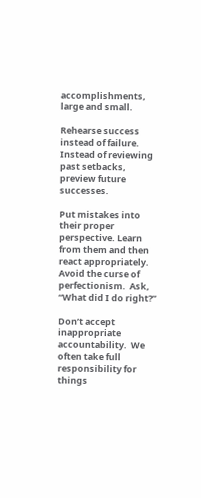accomplishments, large and small.

Rehearse success instead of failure.  Instead of reviewing past setbacks, preview future successes.

Put mistakes into their proper perspective. Learn from them and then react appropriately. Avoid the curse of perfectionism.  Ask, “What did I do right?”

Don’t accept inappropriate accountability.  We often take full responsibility for things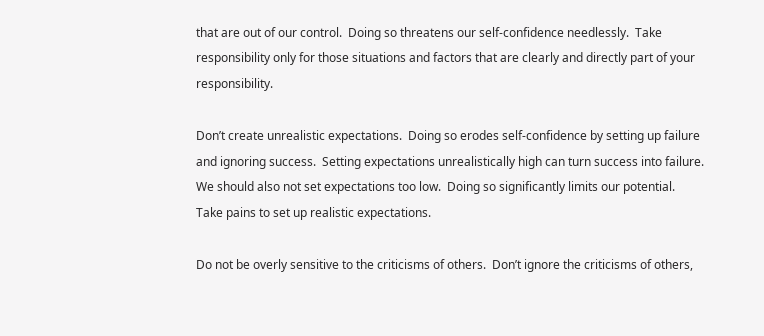that are out of our control.  Doing so threatens our self-confidence needlessly.  Take responsibility only for those situations and factors that are clearly and directly part of your responsibility.

Don’t create unrealistic expectations.  Doing so erodes self-confidence by setting up failure and ignoring success.  Setting expectations unrealistically high can turn success into failure.  We should also not set expectations too low.  Doing so significantly limits our potential.  Take pains to set up realistic expectations.

Do not be overly sensitive to the criticisms of others.  Don’t ignore the criticisms of others,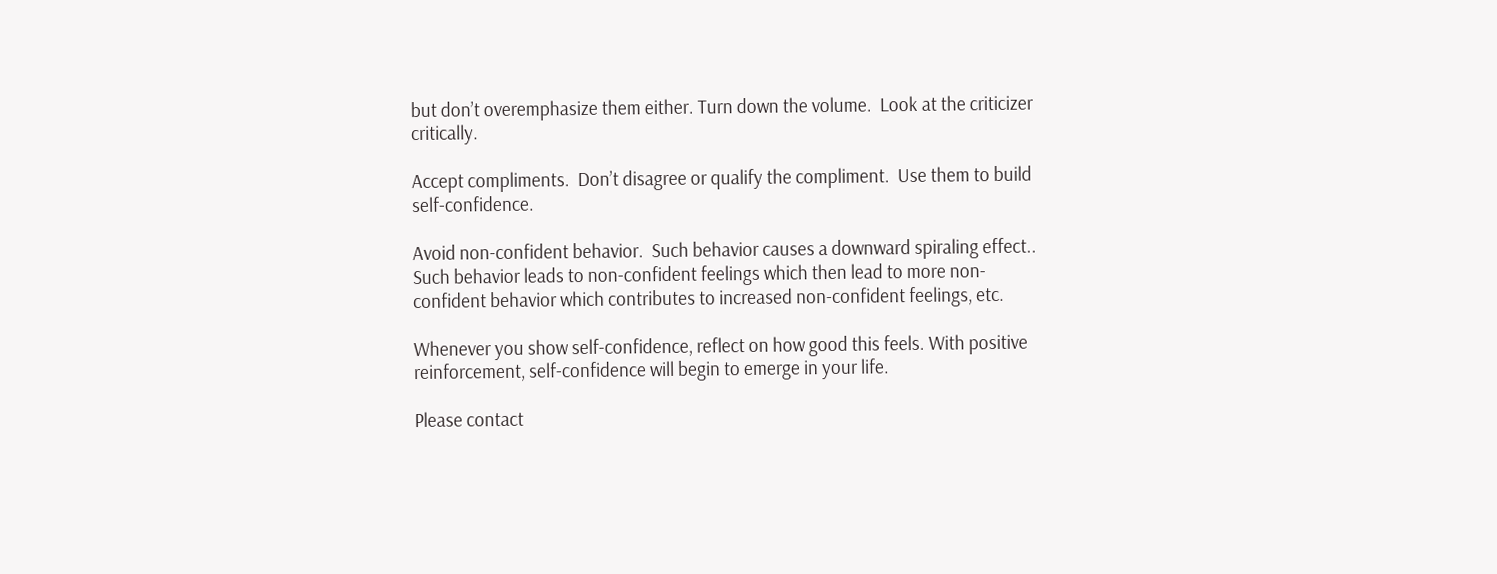but don’t overemphasize them either. Turn down the volume.  Look at the criticizer critically.

Accept compliments.  Don’t disagree or qualify the compliment.  Use them to build self-confidence.

Avoid non-confident behavior.  Such behavior causes a downward spiraling effect.. Such behavior leads to non-confident feelings which then lead to more non-confident behavior which contributes to increased non-confident feelings, etc.

Whenever you show self-confidence, reflect on how good this feels. With positive reinforcement, self-confidence will begin to emerge in your life.

Please contact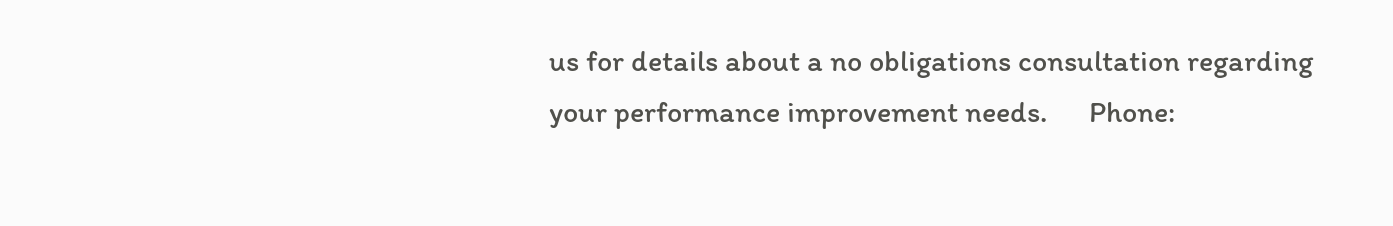us for details about a no obligations consultation regarding your performance improvement needs.      Phone: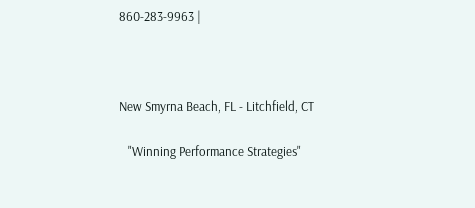860-283-9963 |



New Smyrna Beach, FL - Litchfield, CT

   "Winning Performance Strategies"